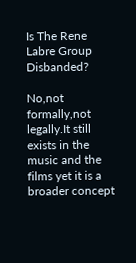Is The Rene Labre Group Disbanded?

No,not formally,not legally.It still exists in the music and the films yet it is a broader concept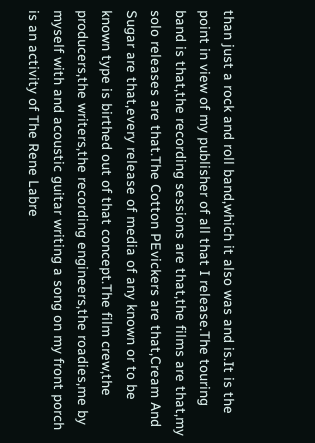than just a rock and roll band,which it also was and is.It is the point in view of my publisher of all that I release.The touring band is that,the recording sessions are that,the films are that,my solo releases are that.The Cotton PEvickers are that,Cream And Sugar are that,every release of media of any known or to be known type is birthed out of that concept.The film crew,the producers,the writers,the recording engineers,the roadies,me by myself with and acoustic guitar writing a song on my front porch is an activity of The Rene Labre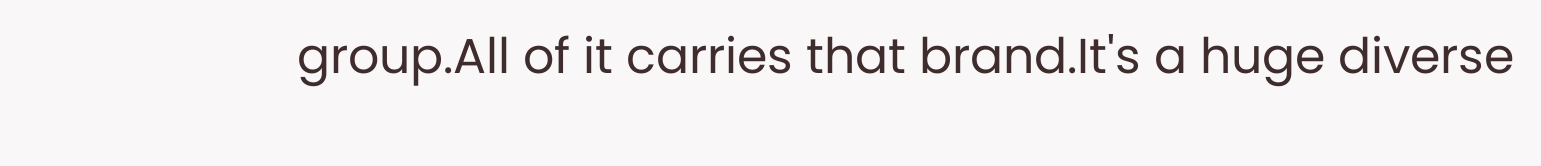group.All of it carries that brand.It's a huge diverse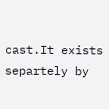cast.It exists separtely by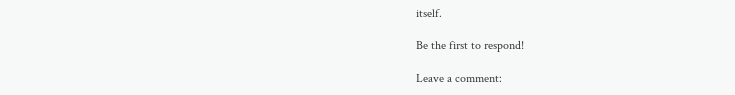itself.

Be the first to respond!

Leave a comment: